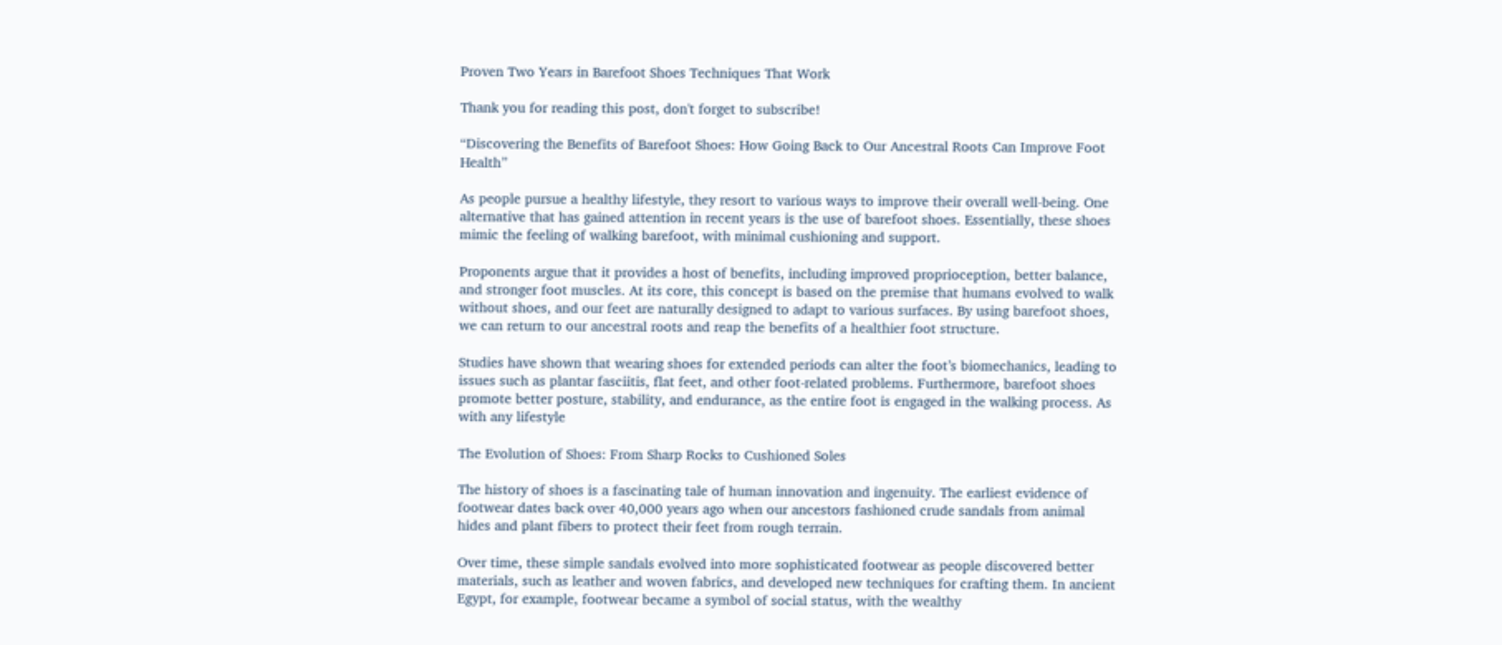Proven Two Years in Barefoot Shoes Techniques That Work

Thank you for reading this post, don't forget to subscribe!

“Discovering the Benefits of Barefoot Shoes: How Going Back to Our Ancestral Roots Can Improve Foot Health”

As people pursue a healthy lifestyle, they resort to various ways to improve their overall well-being. One alternative that has gained attention in recent years is the use of barefoot shoes. Essentially, these shoes mimic the feeling of walking barefoot, with minimal cushioning and support.

Proponents argue that it provides a host of benefits, including improved proprioception, better balance, and stronger foot muscles. At its core, this concept is based on the premise that humans evolved to walk without shoes, and our feet are naturally designed to adapt to various surfaces. By using barefoot shoes, we can return to our ancestral roots and reap the benefits of a healthier foot structure.

Studies have shown that wearing shoes for extended periods can alter the foot’s biomechanics, leading to issues such as plantar fasciitis, flat feet, and other foot-related problems. Furthermore, barefoot shoes promote better posture, stability, and endurance, as the entire foot is engaged in the walking process. As with any lifestyle

The Evolution of Shoes: From Sharp Rocks to Cushioned Soles

The history of shoes is a fascinating tale of human innovation and ingenuity. The earliest evidence of footwear dates back over 40,000 years ago when our ancestors fashioned crude sandals from animal hides and plant fibers to protect their feet from rough terrain.

Over time, these simple sandals evolved into more sophisticated footwear as people discovered better materials, such as leather and woven fabrics, and developed new techniques for crafting them. In ancient Egypt, for example, footwear became a symbol of social status, with the wealthy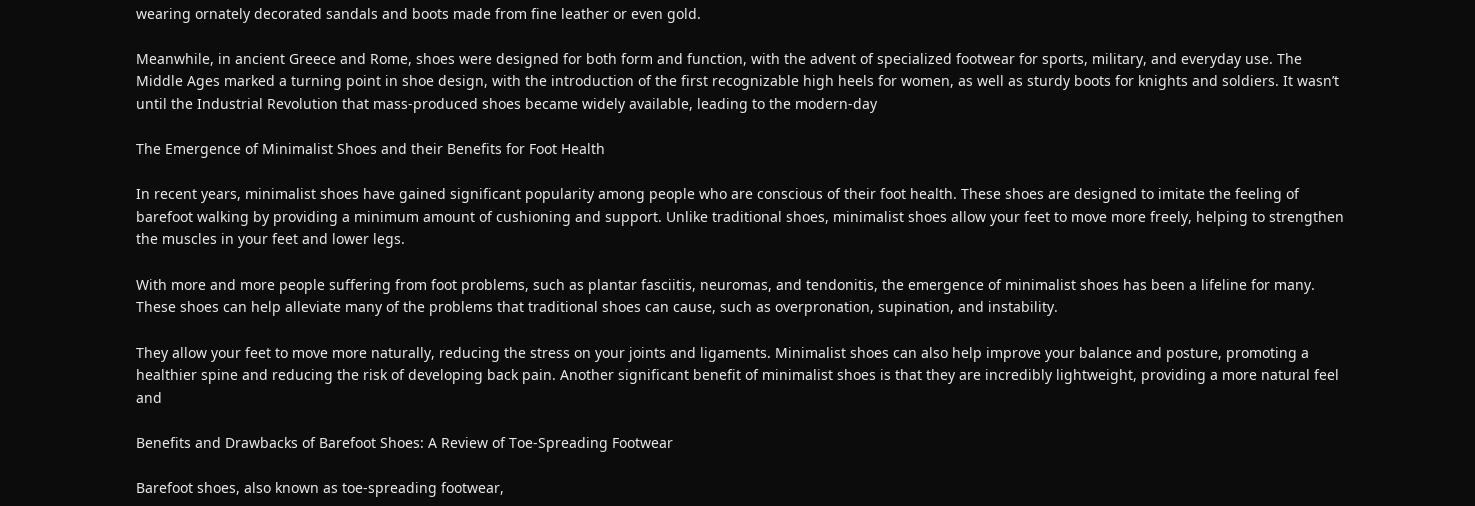wearing ornately decorated sandals and boots made from fine leather or even gold.

Meanwhile, in ancient Greece and Rome, shoes were designed for both form and function, with the advent of specialized footwear for sports, military, and everyday use. The Middle Ages marked a turning point in shoe design, with the introduction of the first recognizable high heels for women, as well as sturdy boots for knights and soldiers. It wasn’t until the Industrial Revolution that mass-produced shoes became widely available, leading to the modern-day

The Emergence of Minimalist Shoes and their Benefits for Foot Health

In recent years, minimalist shoes have gained significant popularity among people who are conscious of their foot health. These shoes are designed to imitate the feeling of barefoot walking by providing a minimum amount of cushioning and support. Unlike traditional shoes, minimalist shoes allow your feet to move more freely, helping to strengthen the muscles in your feet and lower legs.

With more and more people suffering from foot problems, such as plantar fasciitis, neuromas, and tendonitis, the emergence of minimalist shoes has been a lifeline for many. These shoes can help alleviate many of the problems that traditional shoes can cause, such as overpronation, supination, and instability.

They allow your feet to move more naturally, reducing the stress on your joints and ligaments. Minimalist shoes can also help improve your balance and posture, promoting a healthier spine and reducing the risk of developing back pain. Another significant benefit of minimalist shoes is that they are incredibly lightweight, providing a more natural feel and

Benefits and Drawbacks of Barefoot Shoes: A Review of Toe-Spreading Footwear

Barefoot shoes, also known as toe-spreading footwear,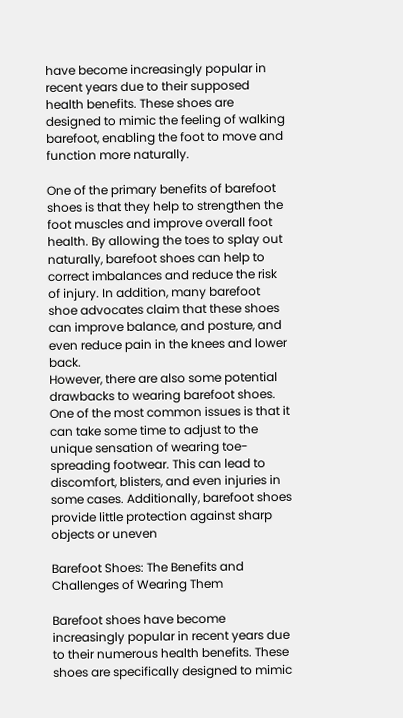have become increasingly popular in recent years due to their supposed health benefits. These shoes are designed to mimic the feeling of walking barefoot, enabling the foot to move and function more naturally.

One of the primary benefits of barefoot shoes is that they help to strengthen the foot muscles and improve overall foot health. By allowing the toes to splay out naturally, barefoot shoes can help to correct imbalances and reduce the risk of injury. In addition, many barefoot shoe advocates claim that these shoes can improve balance, and posture, and even reduce pain in the knees and lower back.
However, there are also some potential drawbacks to wearing barefoot shoes. One of the most common issues is that it can take some time to adjust to the unique sensation of wearing toe-spreading footwear. This can lead to discomfort, blisters, and even injuries in some cases. Additionally, barefoot shoes provide little protection against sharp objects or uneven

Barefoot Shoes: The Benefits and Challenges of Wearing Them

Barefoot shoes have become increasingly popular in recent years due to their numerous health benefits. These shoes are specifically designed to mimic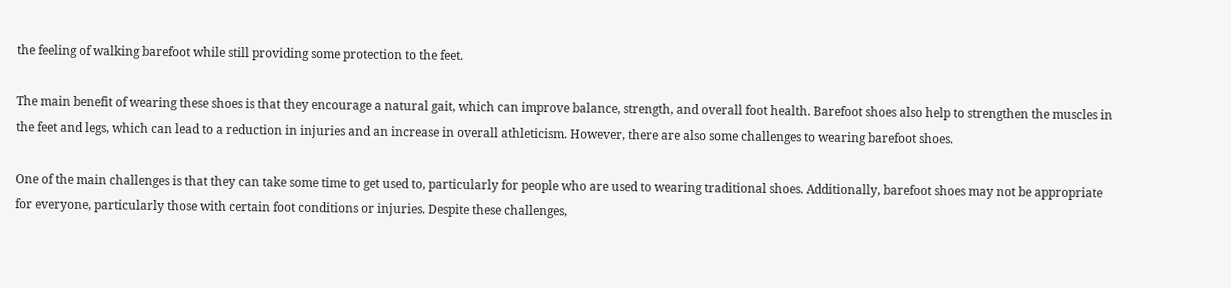the feeling of walking barefoot while still providing some protection to the feet.

The main benefit of wearing these shoes is that they encourage a natural gait, which can improve balance, strength, and overall foot health. Barefoot shoes also help to strengthen the muscles in the feet and legs, which can lead to a reduction in injuries and an increase in overall athleticism. However, there are also some challenges to wearing barefoot shoes.

One of the main challenges is that they can take some time to get used to, particularly for people who are used to wearing traditional shoes. Additionally, barefoot shoes may not be appropriate for everyone, particularly those with certain foot conditions or injuries. Despite these challenges,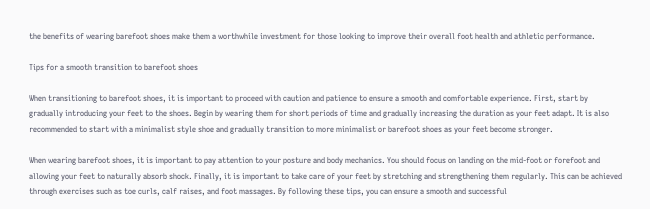the benefits of wearing barefoot shoes make them a worthwhile investment for those looking to improve their overall foot health and athletic performance.

Tips for a smooth transition to barefoot shoes

When transitioning to barefoot shoes, it is important to proceed with caution and patience to ensure a smooth and comfortable experience. First, start by gradually introducing your feet to the shoes. Begin by wearing them for short periods of time and gradually increasing the duration as your feet adapt. It is also recommended to start with a minimalist style shoe and gradually transition to more minimalist or barefoot shoes as your feet become stronger.

When wearing barefoot shoes, it is important to pay attention to your posture and body mechanics. You should focus on landing on the mid-foot or forefoot and allowing your feet to naturally absorb shock. Finally, it is important to take care of your feet by stretching and strengthening them regularly. This can be achieved through exercises such as toe curls, calf raises, and foot massages. By following these tips, you can ensure a smooth and successful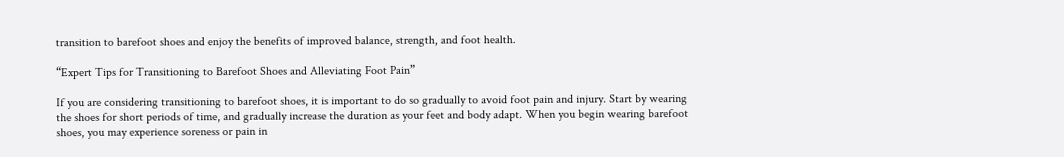transition to barefoot shoes and enjoy the benefits of improved balance, strength, and foot health.

“Expert Tips for Transitioning to Barefoot Shoes and Alleviating Foot Pain”

If you are considering transitioning to barefoot shoes, it is important to do so gradually to avoid foot pain and injury. Start by wearing the shoes for short periods of time, and gradually increase the duration as your feet and body adapt. When you begin wearing barefoot shoes, you may experience soreness or pain in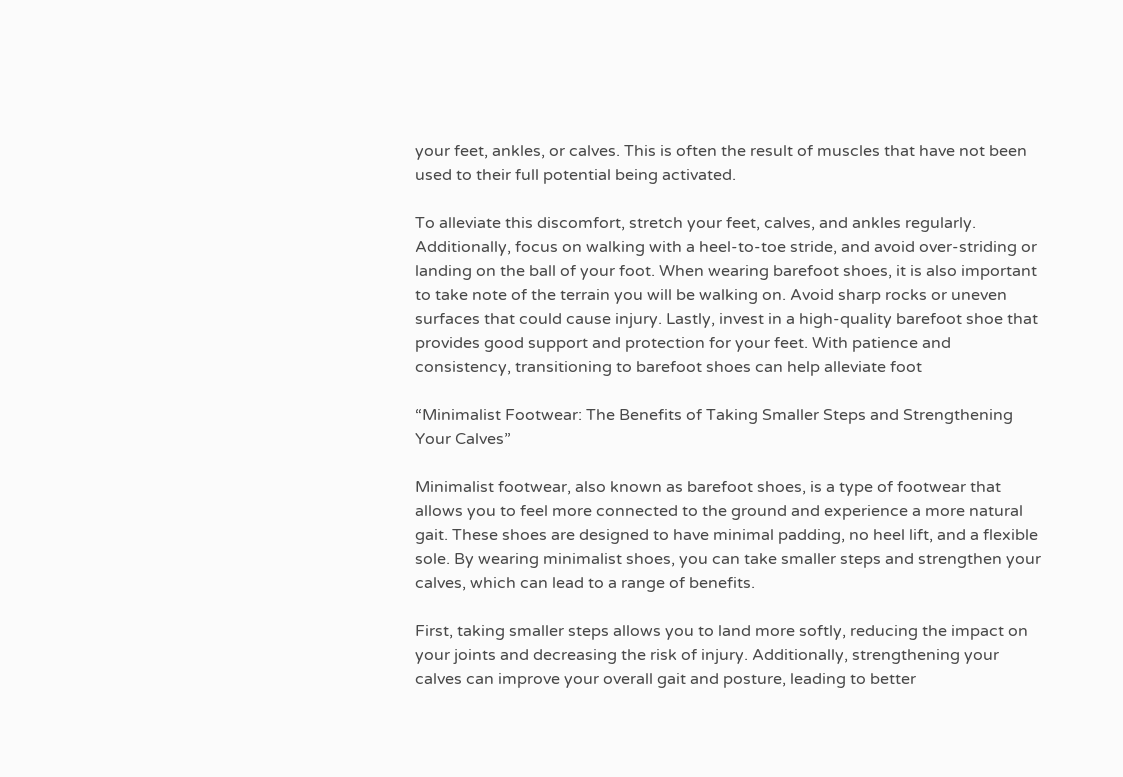your feet, ankles, or calves. This is often the result of muscles that have not been used to their full potential being activated.

To alleviate this discomfort, stretch your feet, calves, and ankles regularly. Additionally, focus on walking with a heel-to-toe stride, and avoid over-striding or landing on the ball of your foot. When wearing barefoot shoes, it is also important to take note of the terrain you will be walking on. Avoid sharp rocks or uneven surfaces that could cause injury. Lastly, invest in a high-quality barefoot shoe that provides good support and protection for your feet. With patience and consistency, transitioning to barefoot shoes can help alleviate foot

“Minimalist Footwear: The Benefits of Taking Smaller Steps and Strengthening Your Calves”

Minimalist footwear, also known as barefoot shoes, is a type of footwear that allows you to feel more connected to the ground and experience a more natural gait. These shoes are designed to have minimal padding, no heel lift, and a flexible sole. By wearing minimalist shoes, you can take smaller steps and strengthen your calves, which can lead to a range of benefits.

First, taking smaller steps allows you to land more softly, reducing the impact on your joints and decreasing the risk of injury. Additionally, strengthening your calves can improve your overall gait and posture, leading to better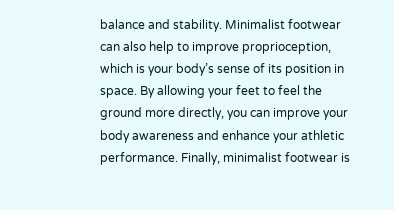balance and stability. Minimalist footwear can also help to improve proprioception, which is your body’s sense of its position in space. By allowing your feet to feel the ground more directly, you can improve your body awareness and enhance your athletic performance. Finally, minimalist footwear is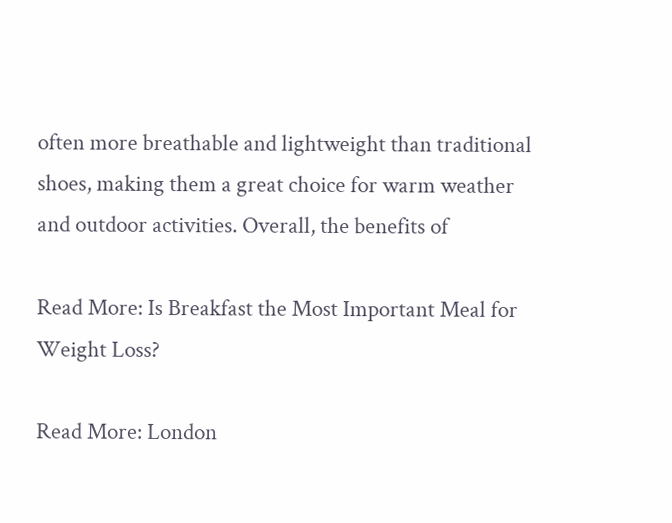often more breathable and lightweight than traditional shoes, making them a great choice for warm weather and outdoor activities. Overall, the benefits of

Read More: Is Breakfast the Most Important Meal for Weight Loss?

Read More: London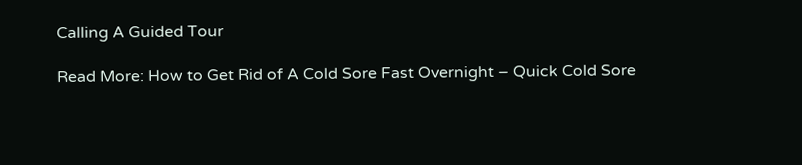Calling A Guided Tour

Read More: How to Get Rid of A Cold Sore Fast Overnight – Quick Cold Sore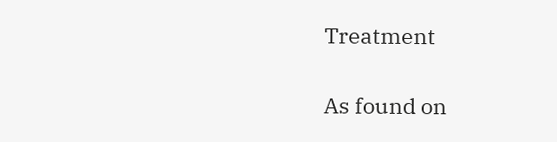Treatment

As found on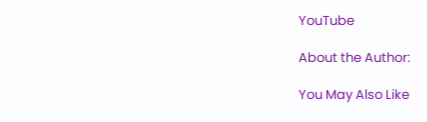YouTube

About the Author:

You May Also Like